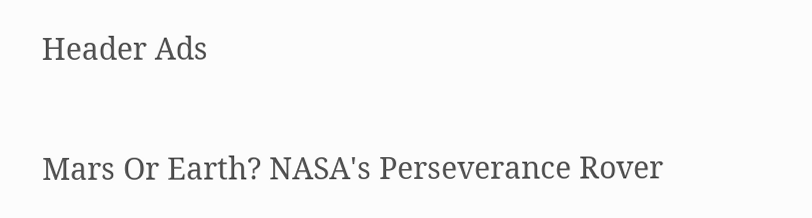Header Ads

Mars Or Earth? NASA's Perseverance Rover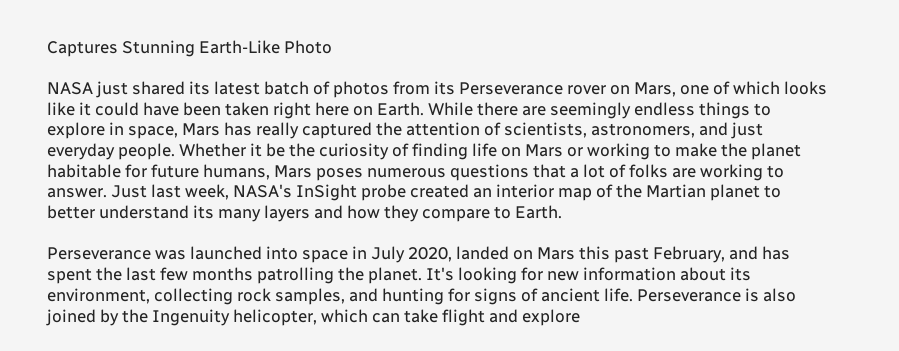Captures Stunning Earth-Like Photo

NASA just shared its latest batch of photos from its Perseverance rover on Mars, one of which looks like it could have been taken right here on Earth. While there are seemingly endless things to explore in space, Mars has really captured the attention of scientists, astronomers, and just everyday people. Whether it be the curiosity of finding life on Mars or working to make the planet habitable for future humans, Mars poses numerous questions that a lot of folks are working to answer. Just last week, NASA's InSight probe created an interior map of the Martian planet to better understand its many layers and how they compare to Earth.

Perseverance was launched into space in July 2020, landed on Mars this past February, and has spent the last few months patrolling the planet. It's looking for new information about its environment, collecting rock samples, and hunting for signs of ancient life. Perseverance is also joined by the Ingenuity helicopter, which can take flight and explore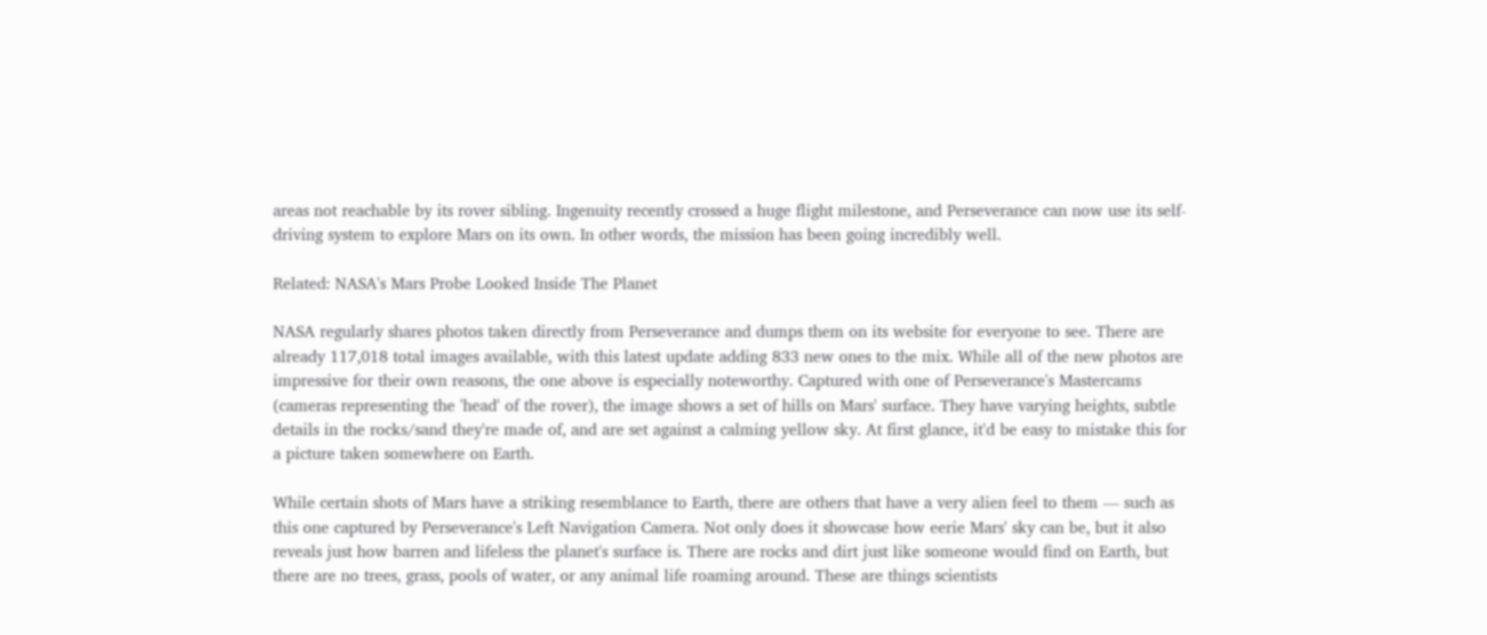areas not reachable by its rover sibling. Ingenuity recently crossed a huge flight milestone, and Perseverance can now use its self-driving system to explore Mars on its own. In other words, the mission has been going incredibly well.

Related: NASA's Mars Probe Looked Inside The Planet

NASA regularly shares photos taken directly from Perseverance and dumps them on its website for everyone to see. There are already 117,018 total images available, with this latest update adding 833 new ones to the mix. While all of the new photos are impressive for their own reasons, the one above is especially noteworthy. Captured with one of Perseverance's Mastercams (cameras representing the 'head' of the rover), the image shows a set of hills on Mars' surface. They have varying heights, subtle details in the rocks/sand they're made of, and are set against a calming yellow sky. At first glance, it'd be easy to mistake this for a picture taken somewhere on Earth.

While certain shots of Mars have a striking resemblance to Earth, there are others that have a very alien feel to them — such as this one captured by Perseverance's Left Navigation Camera. Not only does it showcase how eerie Mars' sky can be, but it also reveals just how barren and lifeless the planet's surface is. There are rocks and dirt just like someone would find on Earth, but there are no trees, grass, pools of water, or any animal life roaming around. These are things scientists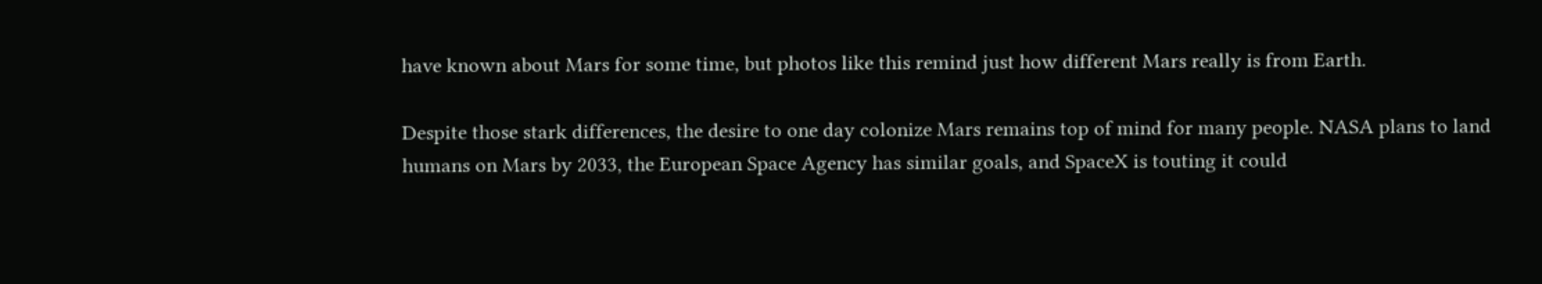have known about Mars for some time, but photos like this remind just how different Mars really is from Earth.

Despite those stark differences, the desire to one day colonize Mars remains top of mind for many people. NASA plans to land humans on Mars by 2033, the European Space Agency has similar goals, and SpaceX is touting it could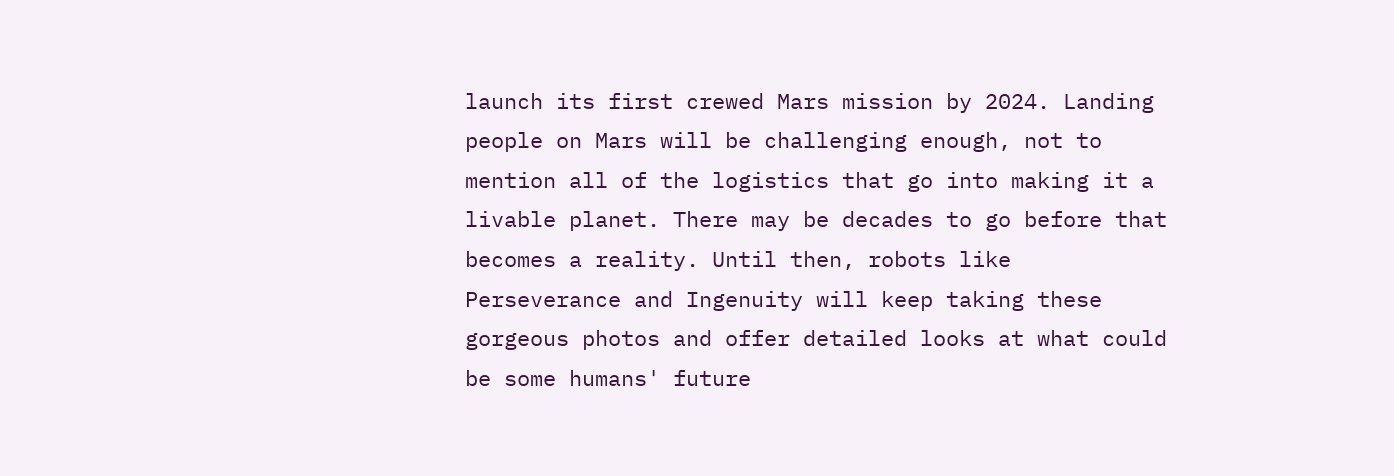launch its first crewed Mars mission by 2024. Landing people on Mars will be challenging enough, not to mention all of the logistics that go into making it a livable planet. There may be decades to go before that becomes a reality. Until then, robots like Perseverance and Ingenuity will keep taking these gorgeous photos and offer detailed looks at what could be some humans' future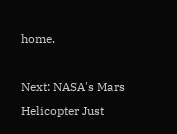home.

Next: NASA's Mars Helicopter Just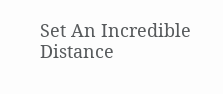Set An Incredible Distance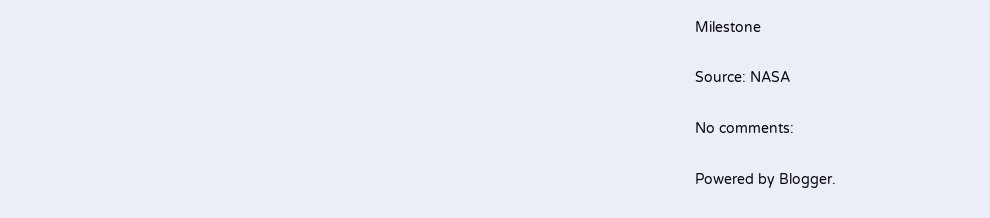Milestone

Source: NASA

No comments:

Powered by Blogger.